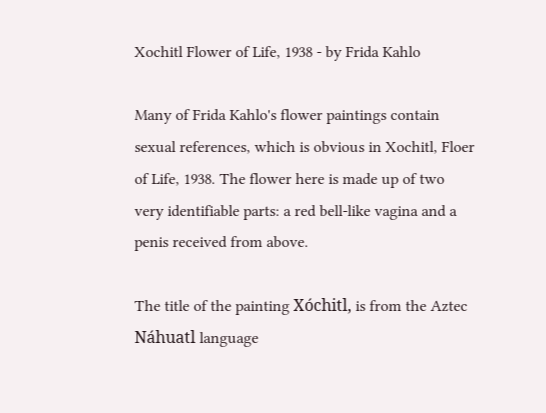Xochitl Flower of Life, 1938 - by Frida Kahlo

Many of Frida Kahlo's flower paintings contain sexual references, which is obvious in Xochitl, Floer of Life, 1938. The flower here is made up of two very identifiable parts: a red bell-like vagina and a penis received from above.

The title of the painting Xóchitl, is from the Aztec Náhuatl language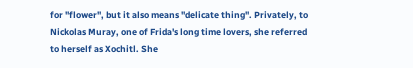for "flower", but it also means "delicate thing". Privately, to Nickolas Muray, one of Frida's long time lovers, she referred to herself as Xochitl. She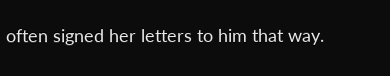often signed her letters to him that way.